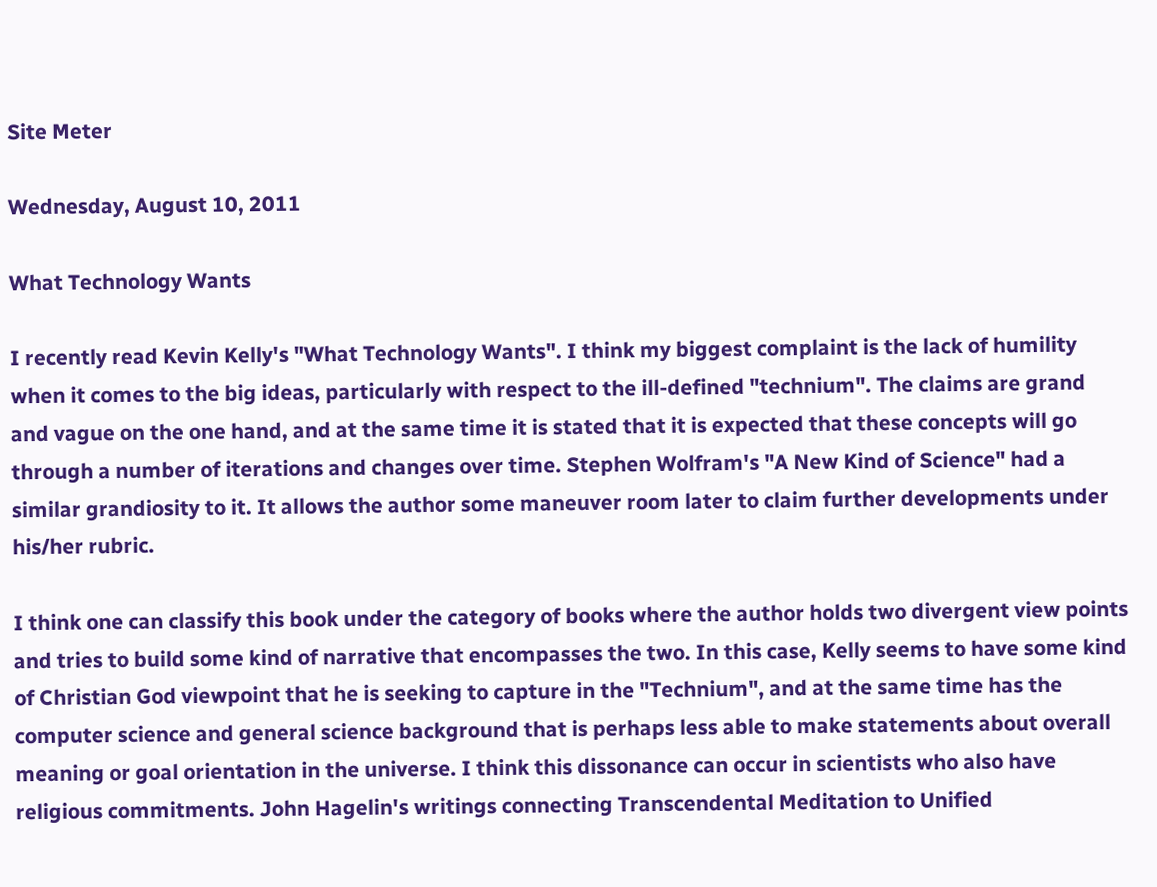Site Meter

Wednesday, August 10, 2011

What Technology Wants

I recently read Kevin Kelly's "What Technology Wants". I think my biggest complaint is the lack of humility when it comes to the big ideas, particularly with respect to the ill-defined "technium". The claims are grand and vague on the one hand, and at the same time it is stated that it is expected that these concepts will go through a number of iterations and changes over time. Stephen Wolfram's "A New Kind of Science" had a similar grandiosity to it. It allows the author some maneuver room later to claim further developments under his/her rubric.

I think one can classify this book under the category of books where the author holds two divergent view points and tries to build some kind of narrative that encompasses the two. In this case, Kelly seems to have some kind of Christian God viewpoint that he is seeking to capture in the "Technium", and at the same time has the computer science and general science background that is perhaps less able to make statements about overall meaning or goal orientation in the universe. I think this dissonance can occur in scientists who also have religious commitments. John Hagelin's writings connecting Transcendental Meditation to Unified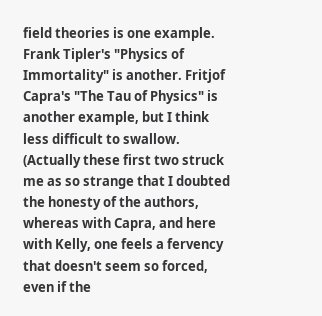field theories is one example. Frank Tipler's "Physics of Immortality" is another. Fritjof Capra's "The Tau of Physics" is another example, but I think less difficult to swallow. (Actually these first two struck me as so strange that I doubted the honesty of the authors, whereas with Capra, and here with Kelly, one feels a fervency that doesn't seem so forced, even if the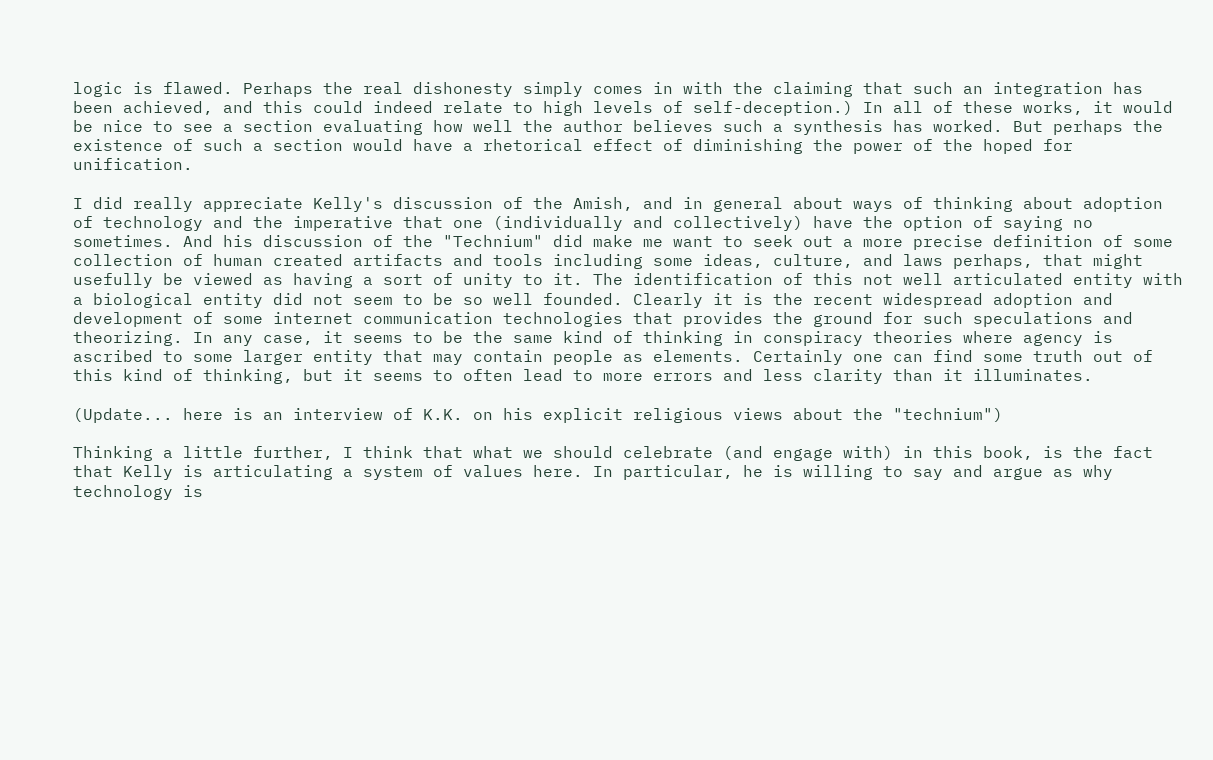logic is flawed. Perhaps the real dishonesty simply comes in with the claiming that such an integration has been achieved, and this could indeed relate to high levels of self-deception.) In all of these works, it would be nice to see a section evaluating how well the author believes such a synthesis has worked. But perhaps the existence of such a section would have a rhetorical effect of diminishing the power of the hoped for unification.

I did really appreciate Kelly's discussion of the Amish, and in general about ways of thinking about adoption of technology and the imperative that one (individually and collectively) have the option of saying no sometimes. And his discussion of the "Technium" did make me want to seek out a more precise definition of some collection of human created artifacts and tools including some ideas, culture, and laws perhaps, that might usefully be viewed as having a sort of unity to it. The identification of this not well articulated entity with a biological entity did not seem to be so well founded. Clearly it is the recent widespread adoption and development of some internet communication technologies that provides the ground for such speculations and theorizing. In any case, it seems to be the same kind of thinking in conspiracy theories where agency is ascribed to some larger entity that may contain people as elements. Certainly one can find some truth out of this kind of thinking, but it seems to often lead to more errors and less clarity than it illuminates.

(Update... here is an interview of K.K. on his explicit religious views about the "technium")

Thinking a little further, I think that what we should celebrate (and engage with) in this book, is the fact that Kelly is articulating a system of values here. In particular, he is willing to say and argue as why technology is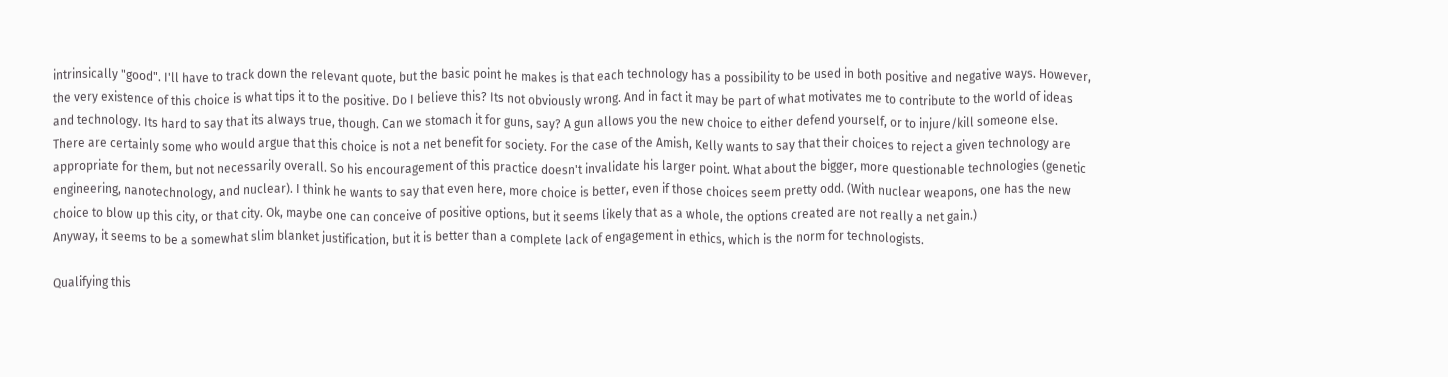intrinsically "good". I'll have to track down the relevant quote, but the basic point he makes is that each technology has a possibility to be used in both positive and negative ways. However, the very existence of this choice is what tips it to the positive. Do I believe this? Its not obviously wrong. And in fact it may be part of what motivates me to contribute to the world of ideas and technology. Its hard to say that its always true, though. Can we stomach it for guns, say? A gun allows you the new choice to either defend yourself, or to injure/kill someone else. There are certainly some who would argue that this choice is not a net benefit for society. For the case of the Amish, Kelly wants to say that their choices to reject a given technology are appropriate for them, but not necessarily overall. So his encouragement of this practice doesn't invalidate his larger point. What about the bigger, more questionable technologies (genetic engineering, nanotechnology, and nuclear). I think he wants to say that even here, more choice is better, even if those choices seem pretty odd. (With nuclear weapons, one has the new choice to blow up this city, or that city. Ok, maybe one can conceive of positive options, but it seems likely that as a whole, the options created are not really a net gain.)
Anyway, it seems to be a somewhat slim blanket justification, but it is better than a complete lack of engagement in ethics, which is the norm for technologists.

Qualifying this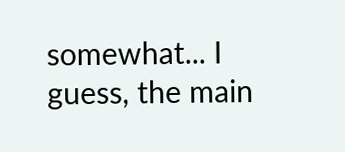somewhat... I guess, the main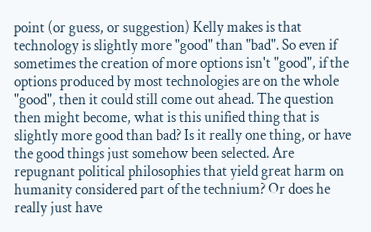point (or guess, or suggestion) Kelly makes is that technology is slightly more "good" than "bad". So even if sometimes the creation of more options isn't "good", if the options produced by most technologies are on the whole "good", then it could still come out ahead. The question then might become, what is this unified thing that is slightly more good than bad? Is it really one thing, or have the good things just somehow been selected. Are repugnant political philosophies that yield great harm on humanity considered part of the technium? Or does he really just have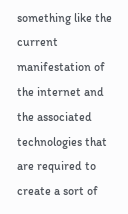something like the current manifestation of the internet and the associated technologies that are required to create a sort of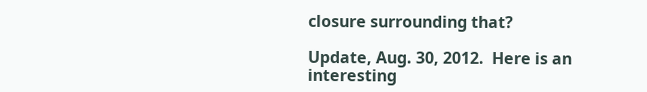closure surrounding that?

Update, Aug. 30, 2012.  Here is an interesting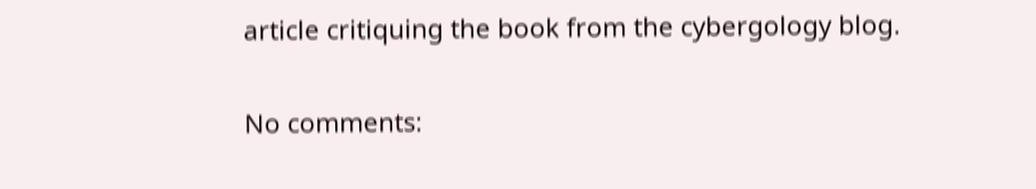article critiquing the book from the cybergology blog.

No comments: